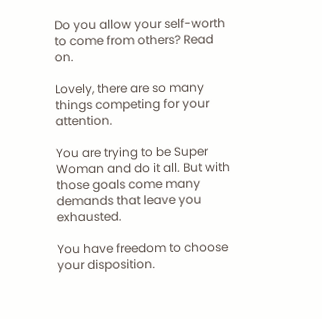Do you allow your self-worth to come from others? Read on.

Lovely, there are so many things competing for your attention.

You are trying to be Super Woman and do it all. But with those goals come many demands that leave you exhausted.

You have freedom to choose your disposition.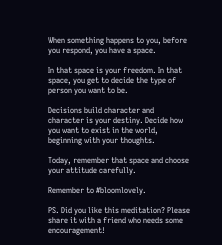When something happens to you, before you respond, you have a space.

In that space is your freedom. In that space, you get to decide the type of person you want to be.

Decisions build character and character is your destiny. Decide how you want to exist in the world, beginning with your thoughts.

Today, remember that space and choose your attitude carefully.

Remember to #bloomlovely.

PS. Did you like this meditation? Please share it with a friend who needs some encouragement!